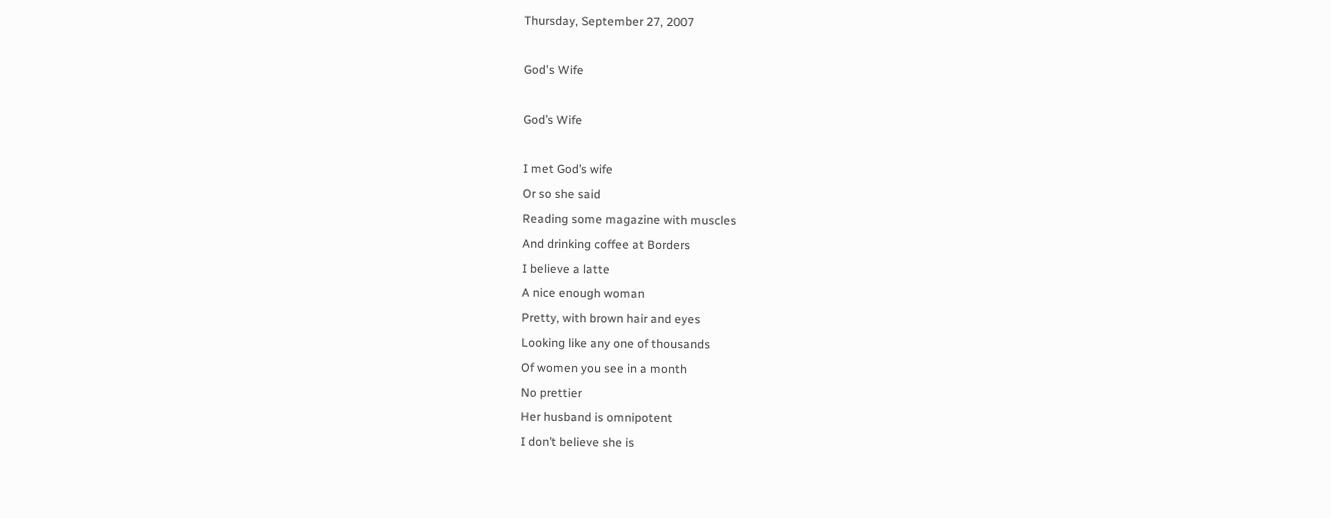Thursday, September 27, 2007

God's Wife

God’s Wife

I met God’s wife
Or so she said
Reading some magazine with muscles
And drinking coffee at Borders
I believe a latte
A nice enough woman
Pretty, with brown hair and eyes
Looking like any one of thousands
Of women you see in a month
No prettier
Her husband is omnipotent
I don’t believe she is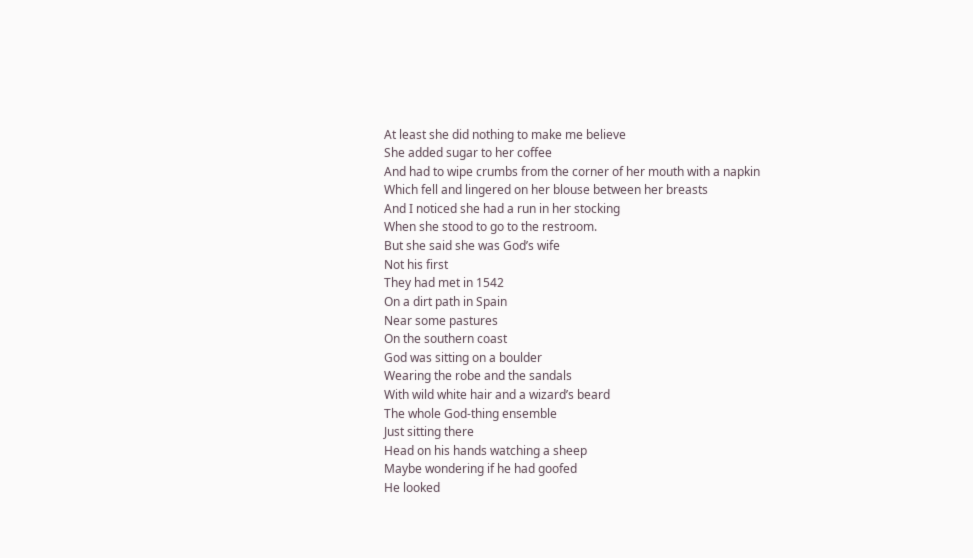At least she did nothing to make me believe
She added sugar to her coffee
And had to wipe crumbs from the corner of her mouth with a napkin
Which fell and lingered on her blouse between her breasts
And I noticed she had a run in her stocking
When she stood to go to the restroom.
But she said she was God’s wife
Not his first
They had met in 1542
On a dirt path in Spain
Near some pastures
On the southern coast
God was sitting on a boulder
Wearing the robe and the sandals
With wild white hair and a wizard’s beard
The whole God-thing ensemble
Just sitting there
Head on his hands watching a sheep
Maybe wondering if he had goofed
He looked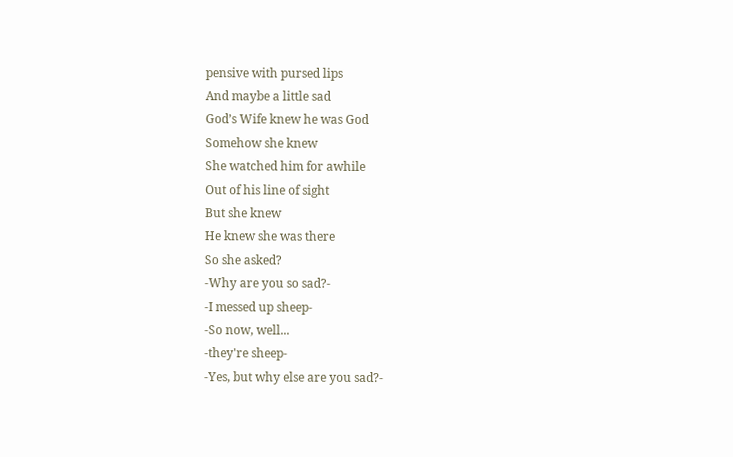pensive with pursed lips
And maybe a little sad
God’s Wife knew he was God
Somehow she knew
She watched him for awhile
Out of his line of sight
But she knew
He knew she was there
So she asked?
-Why are you so sad?-
-I messed up sheep-
-So now, well...
-they're sheep-
-Yes, but why else are you sad?-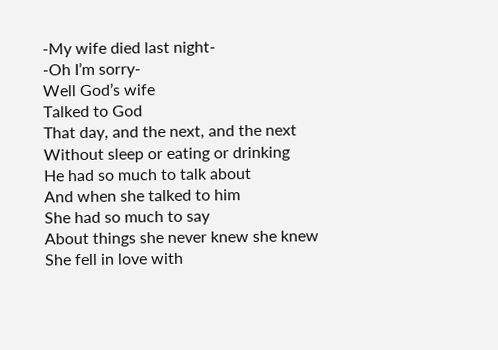-My wife died last night-
-Oh I’m sorry-
Well God’s wife
Talked to God
That day, and the next, and the next
Without sleep or eating or drinking
He had so much to talk about
And when she talked to him
She had so much to say
About things she never knew she knew
She fell in love with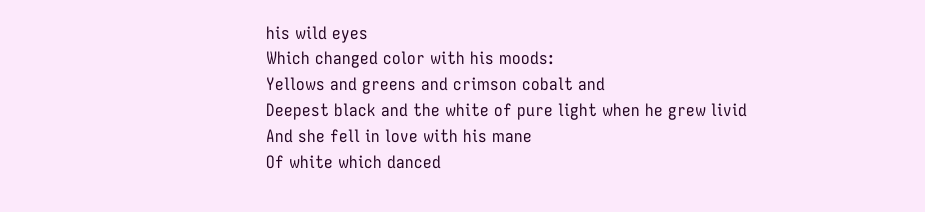his wild eyes
Which changed color with his moods:
Yellows and greens and crimson cobalt and
Deepest black and the white of pure light when he grew livid
And she fell in love with his mane
Of white which danced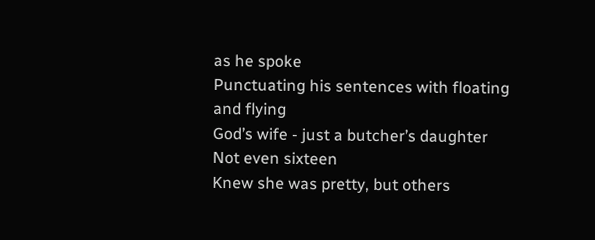as he spoke
Punctuating his sentences with floating and flying
God’s wife - just a butcher’s daughter
Not even sixteen
Knew she was pretty, but others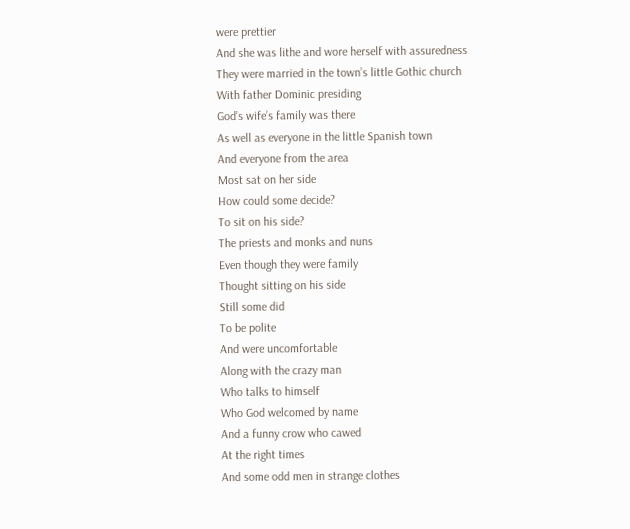were prettier
And she was lithe and wore herself with assuredness
They were married in the town’s little Gothic church
With father Dominic presiding
God’s wife’s family was there
As well as everyone in the little Spanish town
And everyone from the area
Most sat on her side
How could some decide?
To sit on his side?
The priests and monks and nuns
Even though they were family
Thought sitting on his side
Still some did
To be polite
And were uncomfortable
Along with the crazy man
Who talks to himself
Who God welcomed by name
And a funny crow who cawed
At the right times
And some odd men in strange clothes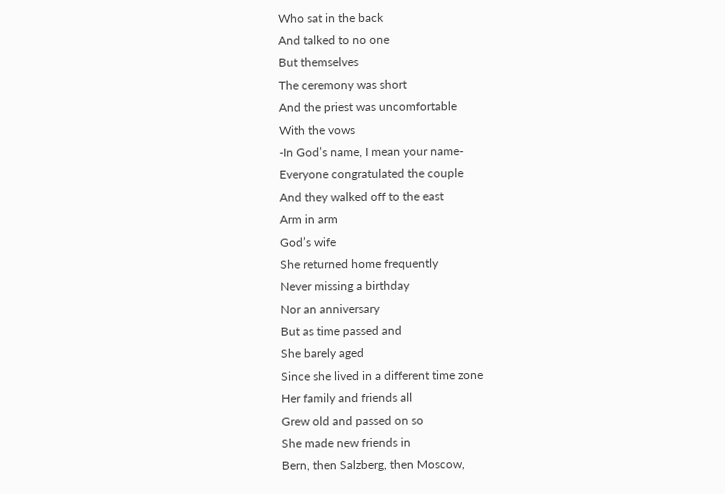Who sat in the back
And talked to no one
But themselves
The ceremony was short
And the priest was uncomfortable
With the vows
-In God’s name, I mean your name-
Everyone congratulated the couple
And they walked off to the east
Arm in arm
God’s wife
She returned home frequently
Never missing a birthday
Nor an anniversary
But as time passed and
She barely aged
Since she lived in a different time zone
Her family and friends all
Grew old and passed on so
She made new friends in
Bern, then Salzberg, then Moscow,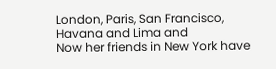London, Paris, San Francisco,
Havana and Lima and
Now her friends in New York have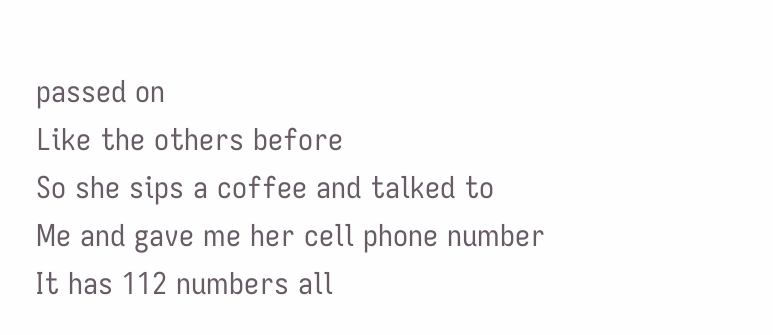passed on
Like the others before
So she sips a coffee and talked to
Me and gave me her cell phone number
It has 112 numbers all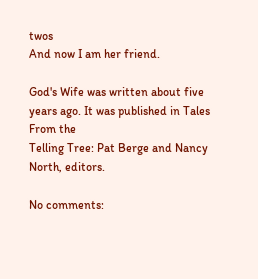twos
And now I am her friend.

God's Wife was written about five years ago. It was published in Tales From the
Telling Tree: Pat Berge and Nancy North, editors.

No comments: